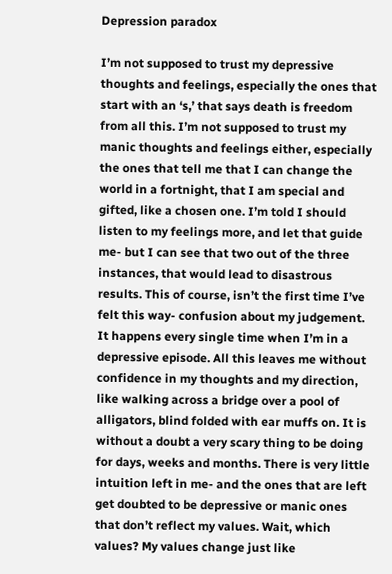Depression paradox

I’m not supposed to trust my depressive thoughts and feelings, especially the ones that start with an ‘s,’ that says death is freedom from all this. I’m not supposed to trust my manic thoughts and feelings either, especially the ones that tell me that I can change the world in a fortnight, that I am special and gifted, like a chosen one. I’m told I should listen to my feelings more, and let that guide me- but I can see that two out of the three instances, that would lead to disastrous results. This of course, isn’t the first time I’ve felt this way- confusion about my judgement. It happens every single time when I’m in a depressive episode. All this leaves me without confidence in my thoughts and my direction, like walking across a bridge over a pool of alligators, blind folded with ear muffs on. It is without a doubt a very scary thing to be doing for days, weeks and months. There is very little intuition left in me- and the ones that are left get doubted to be depressive or manic ones that don’t reflect my values. Wait, which values? My values change just like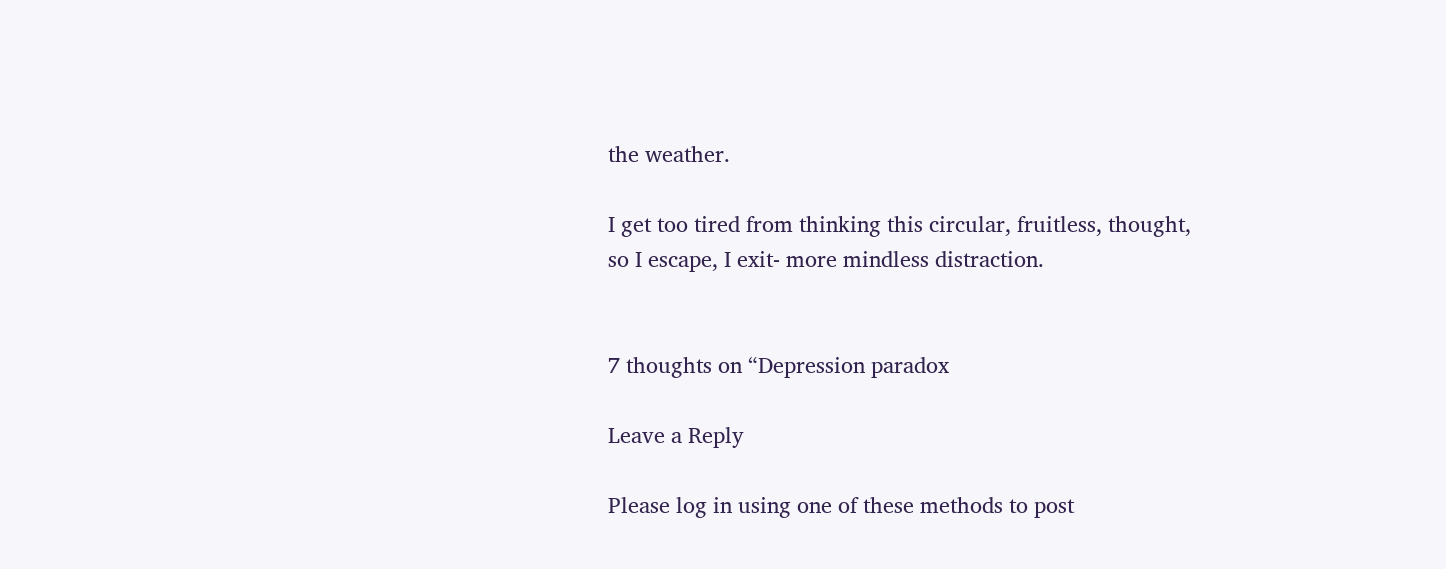the weather.

I get too tired from thinking this circular, fruitless, thought, so I escape, I exit- more mindless distraction.


7 thoughts on “Depression paradox

Leave a Reply

Please log in using one of these methods to post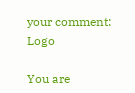your comment: Logo

You are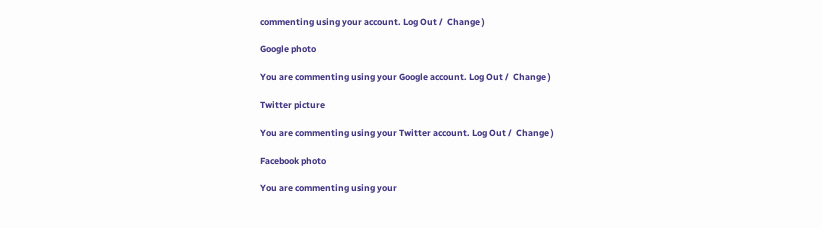commenting using your account. Log Out /  Change )

Google photo

You are commenting using your Google account. Log Out /  Change )

Twitter picture

You are commenting using your Twitter account. Log Out /  Change )

Facebook photo

You are commenting using your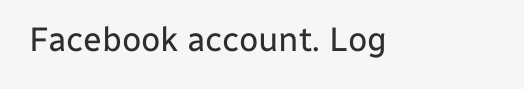Facebook account. Log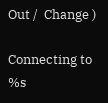Out /  Change )

Connecting to %s